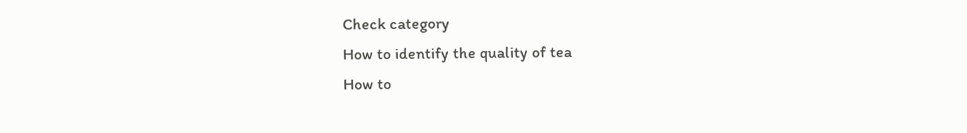Check category
How to identify the quality of tea
How to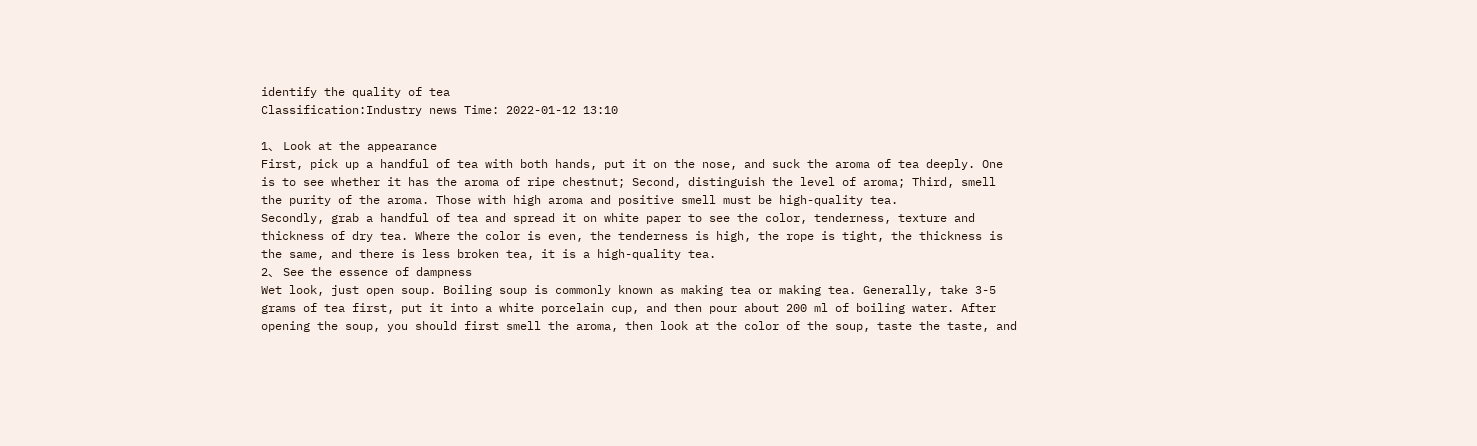identify the quality of tea
Classification:Industry news Time: 2022-01-12 13:10

1、 Look at the appearance
First, pick up a handful of tea with both hands, put it on the nose, and suck the aroma of tea deeply. One is to see whether it has the aroma of ripe chestnut; Second, distinguish the level of aroma; Third, smell the purity of the aroma. Those with high aroma and positive smell must be high-quality tea.
Secondly, grab a handful of tea and spread it on white paper to see the color, tenderness, texture and thickness of dry tea. Where the color is even, the tenderness is high, the rope is tight, the thickness is the same, and there is less broken tea, it is a high-quality tea.
2、 See the essence of dampness
Wet look, just open soup. Boiling soup is commonly known as making tea or making tea. Generally, take 3-5 grams of tea first, put it into a white porcelain cup, and then pour about 200 ml of boiling water. After opening the soup, you should first smell the aroma, then look at the color of the soup, taste the taste, and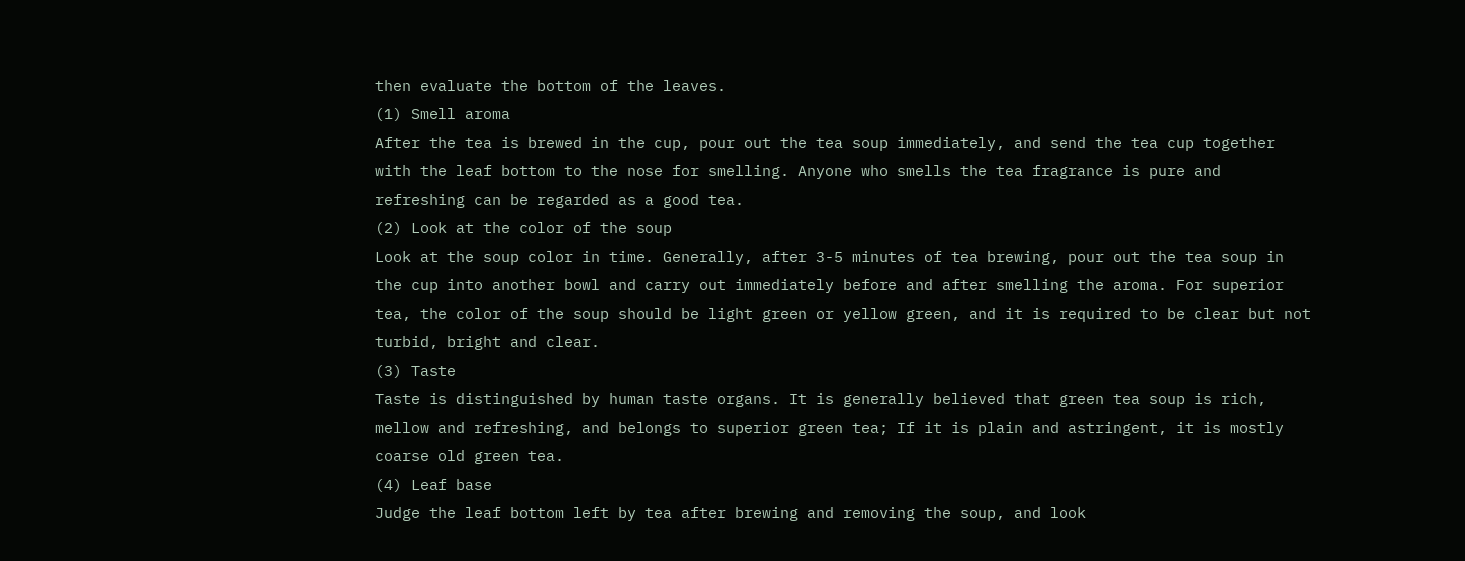then evaluate the bottom of the leaves.
(1) Smell aroma
After the tea is brewed in the cup, pour out the tea soup immediately, and send the tea cup together with the leaf bottom to the nose for smelling. Anyone who smells the tea fragrance is pure and refreshing can be regarded as a good tea.
(2) Look at the color of the soup
Look at the soup color in time. Generally, after 3-5 minutes of tea brewing, pour out the tea soup in the cup into another bowl and carry out immediately before and after smelling the aroma. For superior tea, the color of the soup should be light green or yellow green, and it is required to be clear but not turbid, bright and clear.
(3) Taste
Taste is distinguished by human taste organs. It is generally believed that green tea soup is rich, mellow and refreshing, and belongs to superior green tea; If it is plain and astringent, it is mostly coarse old green tea.
(4) Leaf base
Judge the leaf bottom left by tea after brewing and removing the soup, and look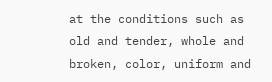at the conditions such as old and tender, whole and broken, color, uniform and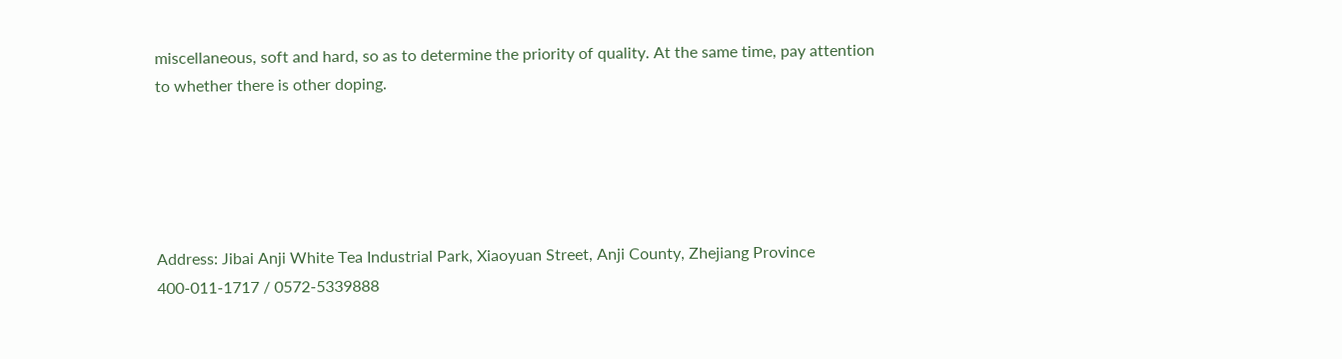miscellaneous, soft and hard, so as to determine the priority of quality. At the same time, pay attention to whether there is other doping.





Address: Jibai Anji White Tea Industrial Park, Xiaoyuan Street, Anji County, Zhejiang Province
400-011-1717 / 0572-5339888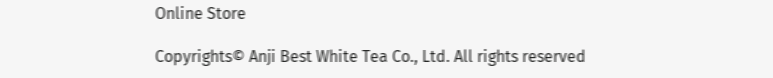Online Store

Copyrights© Anji Best White Tea Co., Ltd. All rights reserved